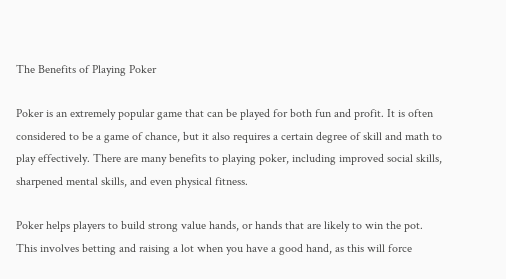The Benefits of Playing Poker

Poker is an extremely popular game that can be played for both fun and profit. It is often considered to be a game of chance, but it also requires a certain degree of skill and math to play effectively. There are many benefits to playing poker, including improved social skills, sharpened mental skills, and even physical fitness.

Poker helps players to build strong value hands, or hands that are likely to win the pot. This involves betting and raising a lot when you have a good hand, as this will force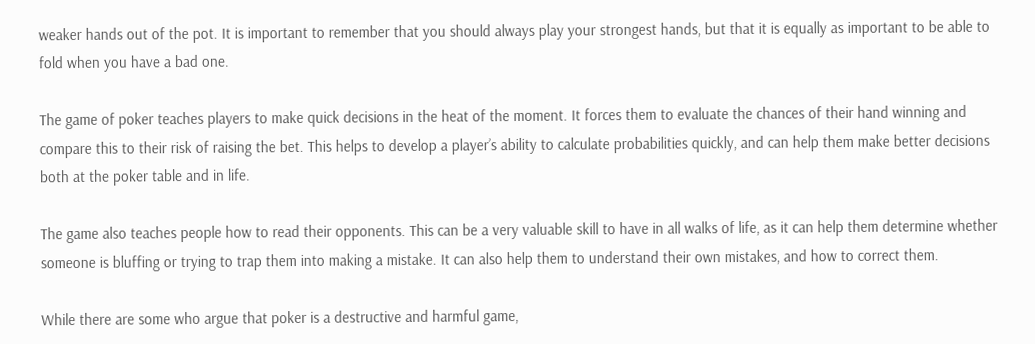weaker hands out of the pot. It is important to remember that you should always play your strongest hands, but that it is equally as important to be able to fold when you have a bad one.

The game of poker teaches players to make quick decisions in the heat of the moment. It forces them to evaluate the chances of their hand winning and compare this to their risk of raising the bet. This helps to develop a player’s ability to calculate probabilities quickly, and can help them make better decisions both at the poker table and in life.

The game also teaches people how to read their opponents. This can be a very valuable skill to have in all walks of life, as it can help them determine whether someone is bluffing or trying to trap them into making a mistake. It can also help them to understand their own mistakes, and how to correct them.

While there are some who argue that poker is a destructive and harmful game,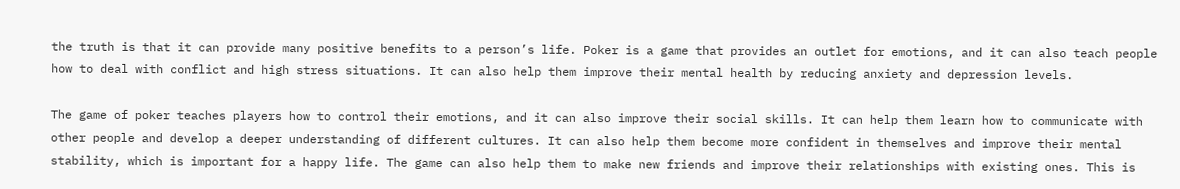the truth is that it can provide many positive benefits to a person’s life. Poker is a game that provides an outlet for emotions, and it can also teach people how to deal with conflict and high stress situations. It can also help them improve their mental health by reducing anxiety and depression levels.

The game of poker teaches players how to control their emotions, and it can also improve their social skills. It can help them learn how to communicate with other people and develop a deeper understanding of different cultures. It can also help them become more confident in themselves and improve their mental stability, which is important for a happy life. The game can also help them to make new friends and improve their relationships with existing ones. This is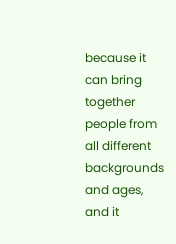because it can bring together people from all different backgrounds and ages, and it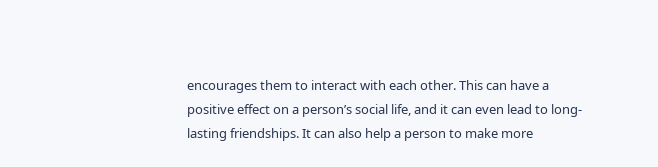encourages them to interact with each other. This can have a positive effect on a person’s social life, and it can even lead to long-lasting friendships. It can also help a person to make more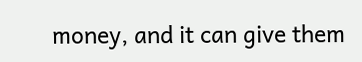money, and it can give them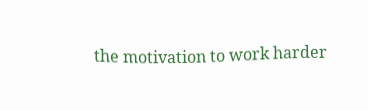the motivation to work harder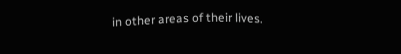in other areas of their lives.